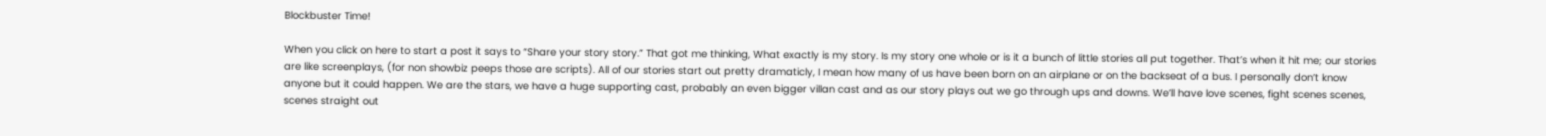Blockbuster Time!

When you click on here to start a post it says to “Share your story story.” That got me thinking, What exactly is my story. Is my story one whole or is it a bunch of little stories all put together. That’s when it hit me; our stories are like screenplays, (for non showbiz peeps those are scripts). All of our stories start out pretty dramaticly, I mean how many of us have been born on an airplane or on the backseat of a bus. I personally don’t know anyone but it could happen. We are the stars, we have a huge supporting cast, probably an even bigger villan cast and as our story plays out we go through ups and downs. We’ll have love scenes, fight scenes scenes, scenes straight out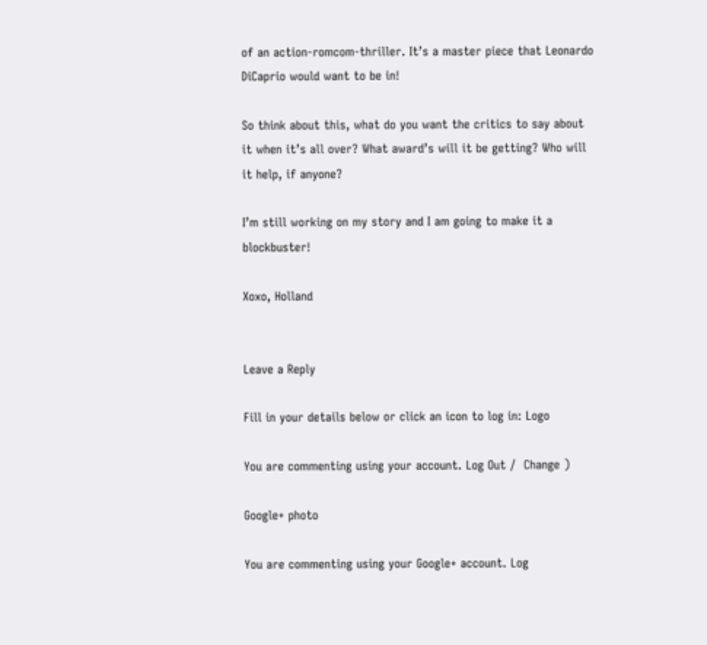of an action-romcom-thriller. It’s a master piece that Leonardo DiCaprio would want to be in!

So think about this, what do you want the critics to say about it when it’s all over? What award’s will it be getting? Who will it help, if anyone?

I’m still working on my story and I am going to make it a blockbuster!

Xoxo, Holland


Leave a Reply

Fill in your details below or click an icon to log in: Logo

You are commenting using your account. Log Out /  Change )

Google+ photo

You are commenting using your Google+ account. Log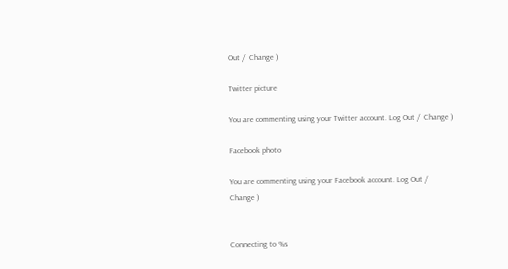Out /  Change )

Twitter picture

You are commenting using your Twitter account. Log Out /  Change )

Facebook photo

You are commenting using your Facebook account. Log Out /  Change )


Connecting to %s